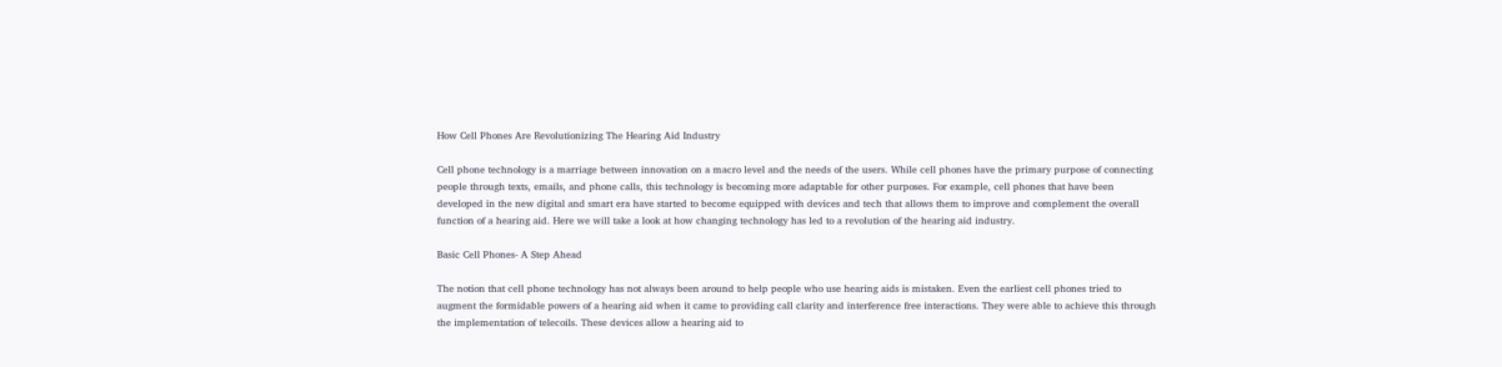How Cell Phones Are Revolutionizing The Hearing Aid Industry

Cell phone technology is a marriage between innovation on a macro level and the needs of the users. While cell phones have the primary purpose of connecting people through texts, emails, and phone calls, this technology is becoming more adaptable for other purposes. For example, cell phones that have been developed in the new digital and smart era have started to become equipped with devices and tech that allows them to improve and complement the overall function of a hearing aid. Here we will take a look at how changing technology has led to a revolution of the hearing aid industry.

Basic Cell Phones- A Step Ahead

The notion that cell phone technology has not always been around to help people who use hearing aids is mistaken. Even the earliest cell phones tried to augment the formidable powers of a hearing aid when it came to providing call clarity and interference free interactions. They were able to achieve this through the implementation of telecoils. These devices allow a hearing aid to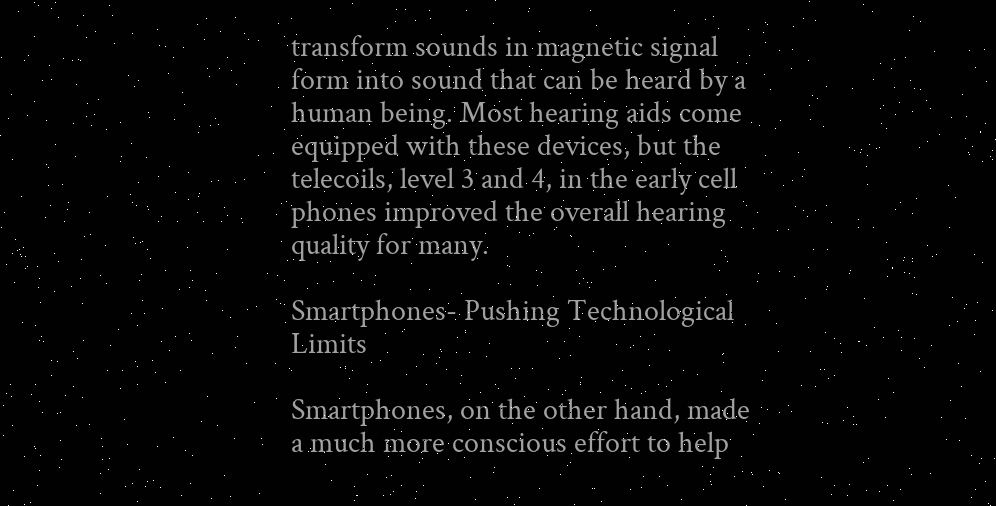transform sounds in magnetic signal form into sound that can be heard by a human being. Most hearing aids come equipped with these devices, but the telecoils, level 3 and 4, in the early cell phones improved the overall hearing quality for many.

Smartphones- Pushing Technological Limits

Smartphones, on the other hand, made a much more conscious effort to help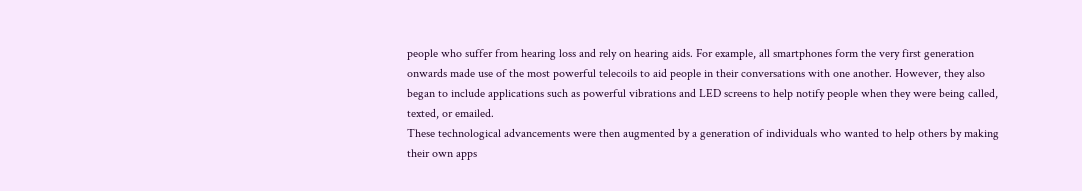people who suffer from hearing loss and rely on hearing aids. For example, all smartphones form the very first generation onwards made use of the most powerful telecoils to aid people in their conversations with one another. However, they also began to include applications such as powerful vibrations and LED screens to help notify people when they were being called, texted, or emailed.
These technological advancements were then augmented by a generation of individuals who wanted to help others by making their own apps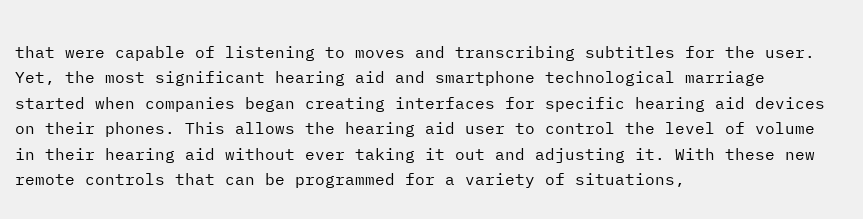that were capable of listening to moves and transcribing subtitles for the user. Yet, the most significant hearing aid and smartphone technological marriage started when companies began creating interfaces for specific hearing aid devices on their phones. This allows the hearing aid user to control the level of volume in their hearing aid without ever taking it out and adjusting it. With these new remote controls that can be programmed for a variety of situations,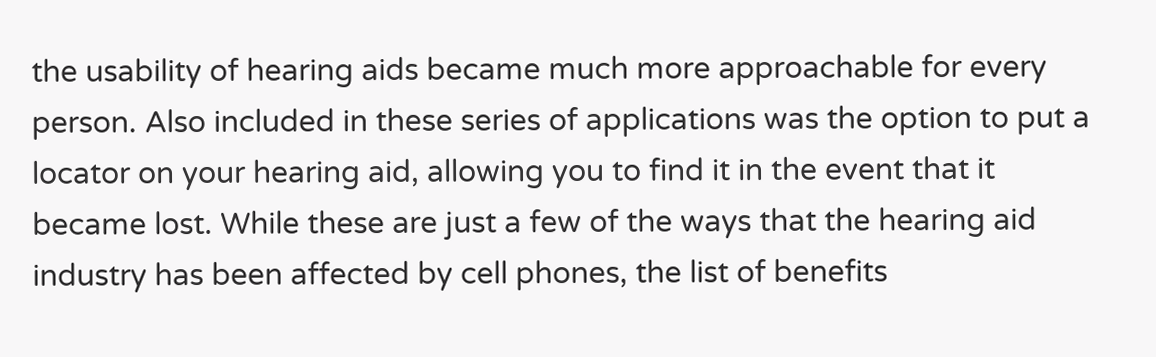the usability of hearing aids became much more approachable for every person. Also included in these series of applications was the option to put a locator on your hearing aid, allowing you to find it in the event that it became lost. While these are just a few of the ways that the hearing aid industry has been affected by cell phones, the list of benefits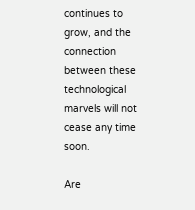continues to grow, and the connection between these technological marvels will not cease any time soon.

Are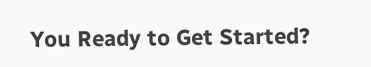You Ready to Get Started?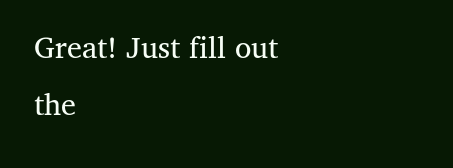Great! Just fill out the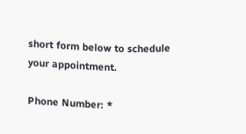short form below to schedule your appointment.

Phone Number: *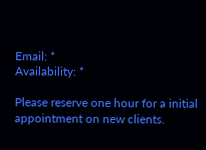Email: *
Availability: *

Please reserve one hour for a initial appointment on new clients.